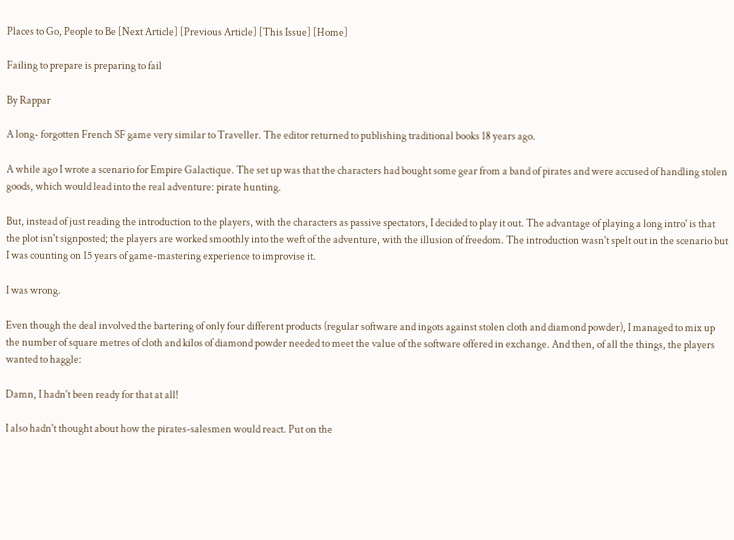Places to Go, People to Be [Next Article] [Previous Article] [This Issue] [Home]

Failing to prepare is preparing to fail

By Rappar

A long- forgotten French SF game very similar to Traveller. The editor returned to publishing traditional books 18 years ago.

A while ago I wrote a scenario for Empire Galactique. The set up was that the characters had bought some gear from a band of pirates and were accused of handling stolen goods, which would lead into the real adventure: pirate hunting.

But, instead of just reading the introduction to the players, with the characters as passive spectators, I decided to play it out. The advantage of playing a long intro' is that the plot isn't signposted; the players are worked smoothly into the weft of the adventure, with the illusion of freedom. The introduction wasn't spelt out in the scenario but I was counting on 15 years of game-mastering experience to improvise it.

I was wrong.

Even though the deal involved the bartering of only four different products (regular software and ingots against stolen cloth and diamond powder), I managed to mix up the number of square metres of cloth and kilos of diamond powder needed to meet the value of the software offered in exchange. And then, of all the things, the players wanted to haggle:

Damn, I hadn't been ready for that at all!

I also hadn't thought about how the pirates-salesmen would react. Put on the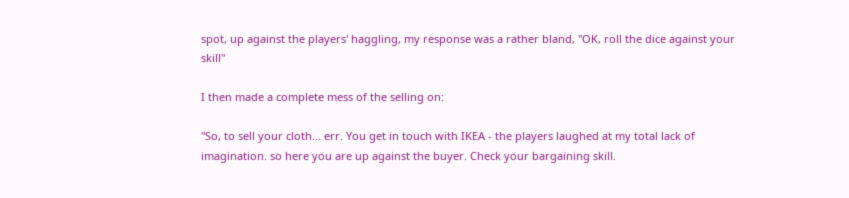spot, up against the players' haggling, my response was a rather bland, "OK, roll the dice against your skill"

I then made a complete mess of the selling on:

"So, to sell your cloth... err. You get in touch with IKEA - the players laughed at my total lack of imagination. so here you are up against the buyer. Check your bargaining skill.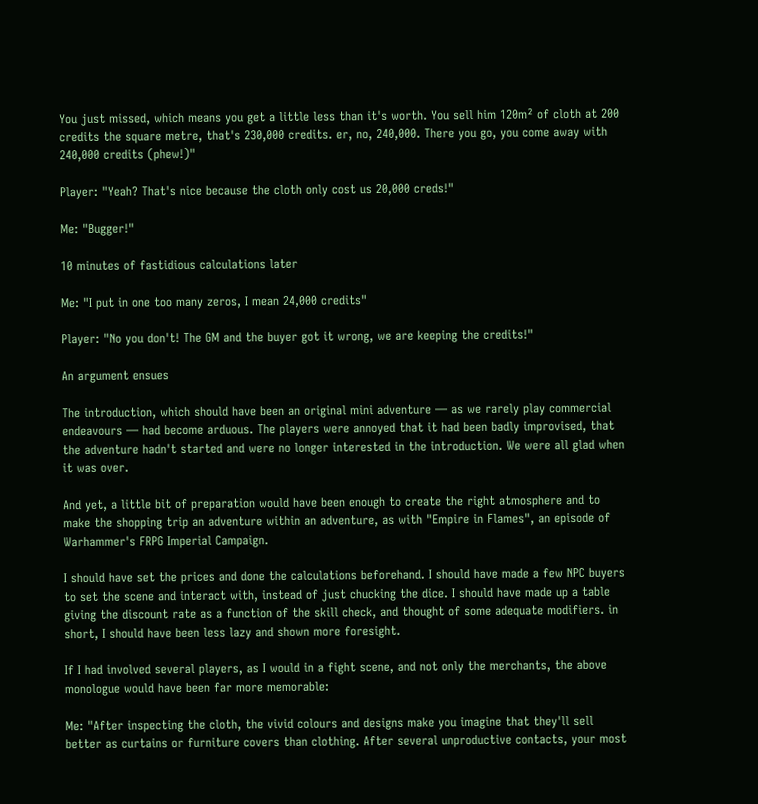You just missed, which means you get a little less than it's worth. You sell him 120m² of cloth at 200 credits the square metre, that's 230,000 credits. er, no, 240,000. There you go, you come away with 240,000 credits (phew!)"

Player: "Yeah? That's nice because the cloth only cost us 20,000 creds!"

Me: "Bugger!"

10 minutes of fastidious calculations later

Me: "I put in one too many zeros, I mean 24,000 credits"

Player: "No you don't! The GM and the buyer got it wrong, we are keeping the credits!"

An argument ensues

The introduction, which should have been an original mini adventure — as we rarely play commercial endeavours — had become arduous. The players were annoyed that it had been badly improvised, that the adventure hadn't started and were no longer interested in the introduction. We were all glad when it was over.

And yet, a little bit of preparation would have been enough to create the right atmosphere and to make the shopping trip an adventure within an adventure, as with "Empire in Flames", an episode of Warhammer's FRPG Imperial Campaign.

I should have set the prices and done the calculations beforehand. I should have made a few NPC buyers to set the scene and interact with, instead of just chucking the dice. I should have made up a table giving the discount rate as a function of the skill check, and thought of some adequate modifiers. in short, I should have been less lazy and shown more foresight.

If I had involved several players, as I would in a fight scene, and not only the merchants, the above monologue would have been far more memorable:

Me: "After inspecting the cloth, the vivid colours and designs make you imagine that they'll sell better as curtains or furniture covers than clothing. After several unproductive contacts, your most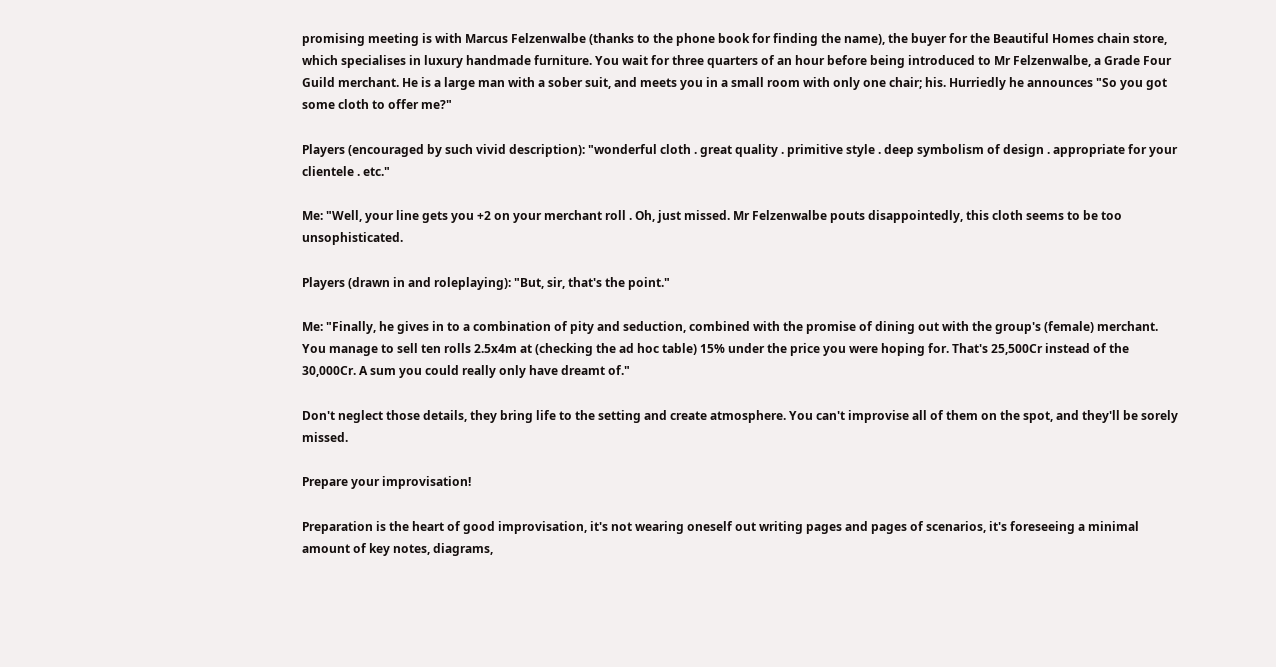promising meeting is with Marcus Felzenwalbe (thanks to the phone book for finding the name), the buyer for the Beautiful Homes chain store, which specialises in luxury handmade furniture. You wait for three quarters of an hour before being introduced to Mr Felzenwalbe, a Grade Four Guild merchant. He is a large man with a sober suit, and meets you in a small room with only one chair; his. Hurriedly he announces "So you got some cloth to offer me?"

Players (encouraged by such vivid description): "wonderful cloth . great quality . primitive style . deep symbolism of design . appropriate for your clientele . etc."

Me: "Well, your line gets you +2 on your merchant roll . Oh, just missed. Mr Felzenwalbe pouts disappointedly, this cloth seems to be too unsophisticated.

Players (drawn in and roleplaying): "But, sir, that's the point."

Me: "Finally, he gives in to a combination of pity and seduction, combined with the promise of dining out with the group's (female) merchant. You manage to sell ten rolls 2.5x4m at (checking the ad hoc table) 15% under the price you were hoping for. That's 25,500Cr instead of the 30,000Cr. A sum you could really only have dreamt of."

Don't neglect those details, they bring life to the setting and create atmosphere. You can't improvise all of them on the spot, and they'll be sorely missed.

Prepare your improvisation!

Preparation is the heart of good improvisation, it's not wearing oneself out writing pages and pages of scenarios, it's foreseeing a minimal amount of key notes, diagrams,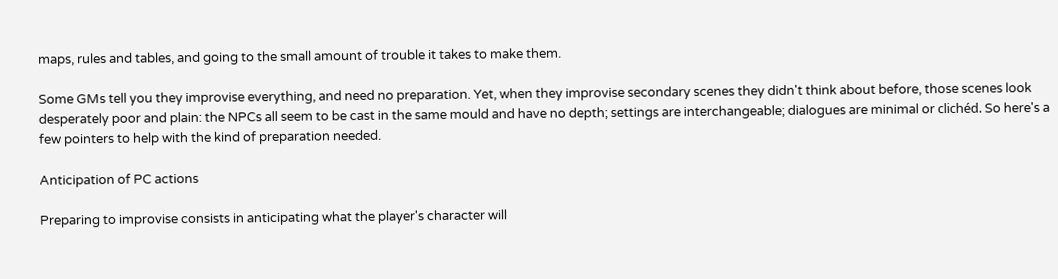maps, rules and tables, and going to the small amount of trouble it takes to make them.

Some GMs tell you they improvise everything, and need no preparation. Yet, when they improvise secondary scenes they didn't think about before, those scenes look desperately poor and plain: the NPCs all seem to be cast in the same mould and have no depth; settings are interchangeable; dialogues are minimal or clichéd. So here's a few pointers to help with the kind of preparation needed.

Anticipation of PC actions

Preparing to improvise consists in anticipating what the player's character will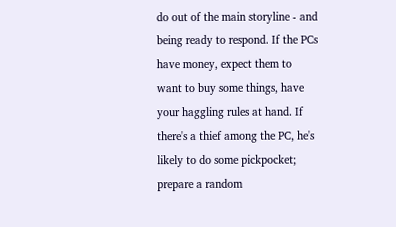do out of the main storyline - and being ready to respond. If the PCs have money, expect them to want to buy some things, have your haggling rules at hand. If there's a thief among the PC, he's likely to do some pickpocket; prepare a random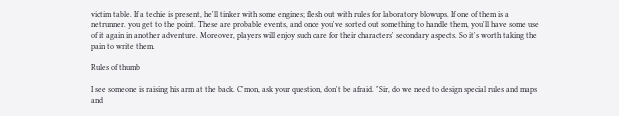victim table. If a techie is present, he'll tinker with some engines; flesh out with rules for laboratory blowups. If one of them is a netrunner. you get to the point. These are probable events, and once you've sorted out something to handle them, you'll have some use of it again in another adventure. Moreover, players will enjoy such care for their characters' secondary aspects. So it's worth taking the pain to write them.

Rules of thumb

I see someone is raising his arm at the back. C'mon, ask your question, don't be afraid. "Sir, do we need to design special rules and maps and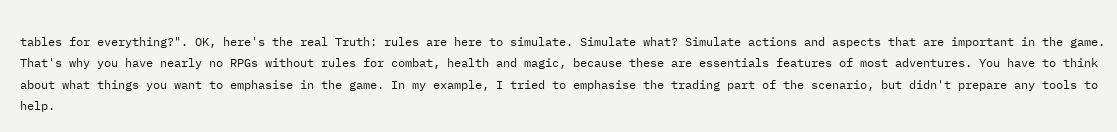tables for everything?". OK, here's the real Truth: rules are here to simulate. Simulate what? Simulate actions and aspects that are important in the game. That's why you have nearly no RPGs without rules for combat, health and magic, because these are essentials features of most adventures. You have to think about what things you want to emphasise in the game. In my example, I tried to emphasise the trading part of the scenario, but didn't prepare any tools to help.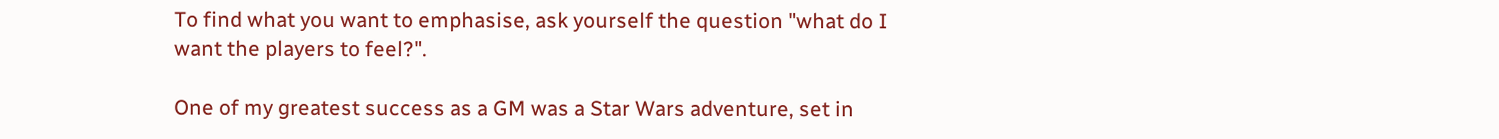To find what you want to emphasise, ask yourself the question "what do I want the players to feel?".

One of my greatest success as a GM was a Star Wars adventure, set in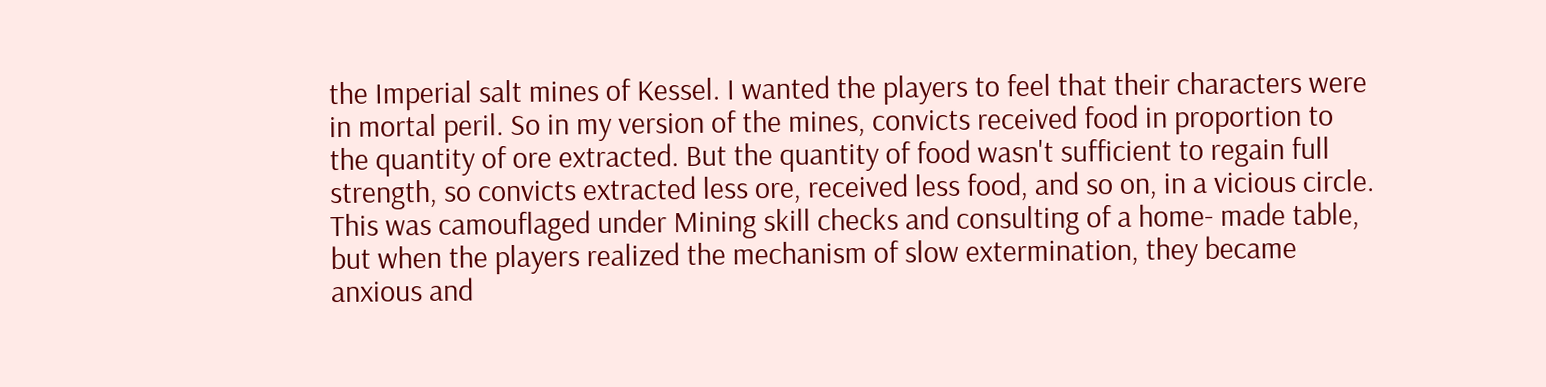the Imperial salt mines of Kessel. I wanted the players to feel that their characters were in mortal peril. So in my version of the mines, convicts received food in proportion to the quantity of ore extracted. But the quantity of food wasn't sufficient to regain full strength, so convicts extracted less ore, received less food, and so on, in a vicious circle. This was camouflaged under Mining skill checks and consulting of a home- made table, but when the players realized the mechanism of slow extermination, they became anxious and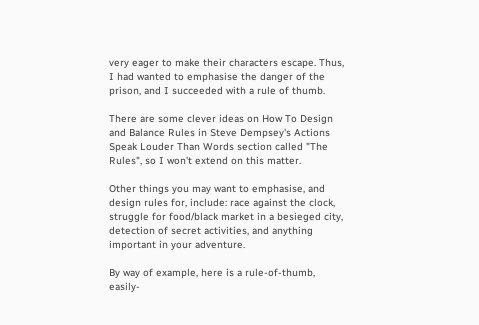very eager to make their characters escape. Thus, I had wanted to emphasise the danger of the prison, and I succeeded with a rule of thumb.

There are some clever ideas on How To Design and Balance Rules in Steve Dempsey's Actions Speak Louder Than Words section called "The Rules", so I won't extend on this matter.

Other things you may want to emphasise, and design rules for, include: race against the clock, struggle for food/black market in a besieged city, detection of secret activities, and anything important in your adventure.

By way of example, here is a rule-of-thumb, easily-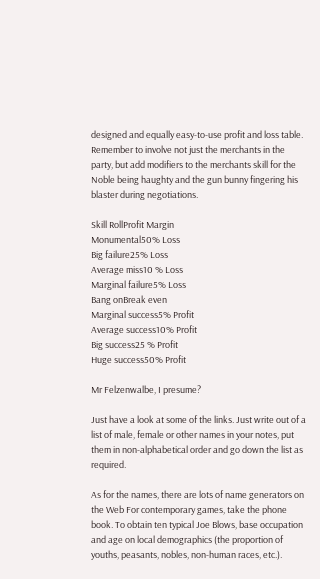designed and equally easy-to-use profit and loss table. Remember to involve not just the merchants in the party, but add modifiers to the merchants skill for the Noble being haughty and the gun bunny fingering his blaster during negotiations.

Skill RollProfit Margin
Monumental50% Loss
Big failure25% Loss
Average miss10 % Loss
Marginal failure5% Loss
Bang onBreak even
Marginal success5% Profit
Average success10% Profit
Big success25 % Profit
Huge success50% Profit

Mr Felzenwalbe, I presume?

Just have a look at some of the links. Just write out of a list of male, female or other names in your notes, put them in non-alphabetical order and go down the list as required.

As for the names, there are lots of name generators on the Web For contemporary games, take the phone book. To obtain ten typical Joe Blows, base occupation and age on local demographics (the proportion of youths, peasants, nobles, non-human races, etc.).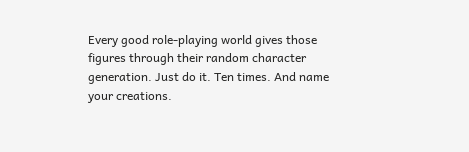Every good role-playing world gives those figures through their random character generation. Just do it. Ten times. And name your creations.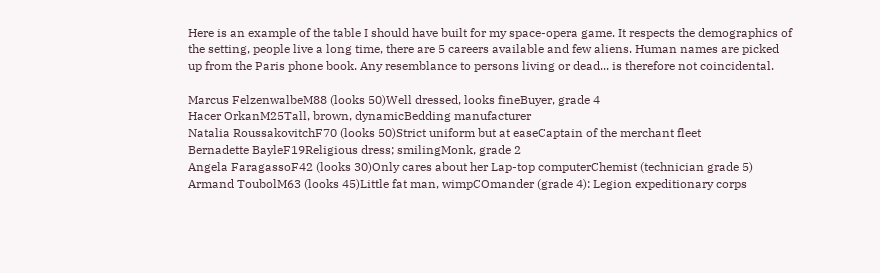Here is an example of the table I should have built for my space-opera game. It respects the demographics of the setting, people live a long time, there are 5 careers available and few aliens. Human names are picked up from the Paris phone book. Any resemblance to persons living or dead... is therefore not coincidental.

Marcus FelzenwalbeM88 (looks 50)Well dressed, looks fineBuyer, grade 4
Hacer OrkanM25Tall, brown, dynamicBedding manufacturer
Natalia RoussakovitchF70 (looks 50)Strict uniform but at easeCaptain of the merchant fleet
Bernadette BayleF19Religious dress; smilingMonk, grade 2
Angela FaragassoF42 (looks 30)Only cares about her Lap-top computerChemist (technician grade 5)
Armand ToubolM63 (looks 45)Little fat man, wimpCOmander (grade 4): Legion expeditionary corps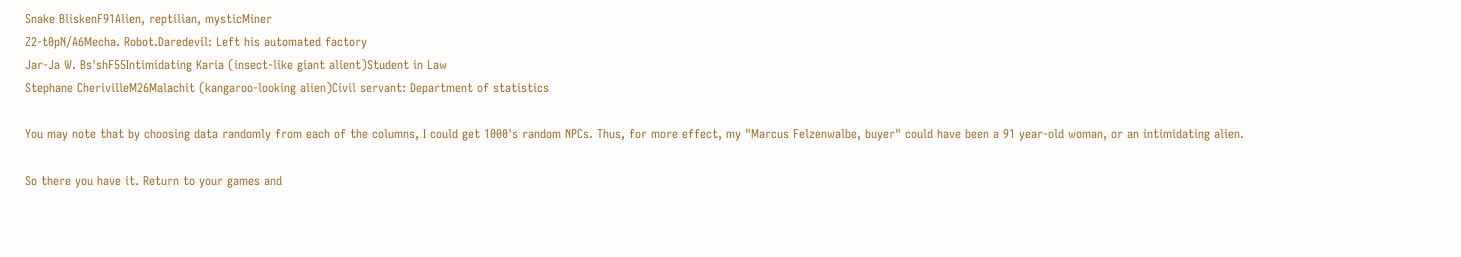Snake BliskenF91Alien, reptilian, mysticMiner
Z2-t0pN/A6Mecha. Robot.Daredevil: Left his automated factory
Jar-Ja W. Bs'shF55Intimidating Karia (insect-like giant alient)Student in Law
Stephane CherivilleM26Malachit (kangaroo-looking alien)Civil servant: Department of statistics

You may note that by choosing data randomly from each of the columns, I could get 1000's random NPCs. Thus, for more effect, my "Marcus Felzenwalbe, buyer" could have been a 91 year-old woman, or an intimidating alien.

So there you have it. Return to your games and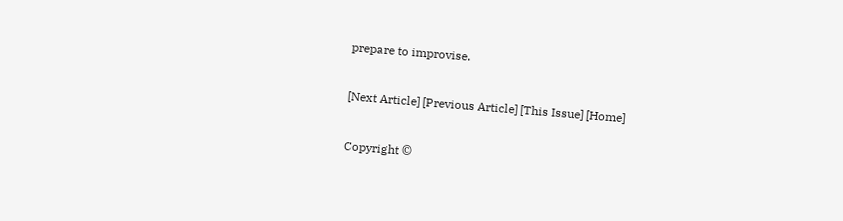prepare to improvise.

[Next Article] [Previous Article] [This Issue] [Home]

Copyright ©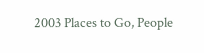2003 Places to Go, People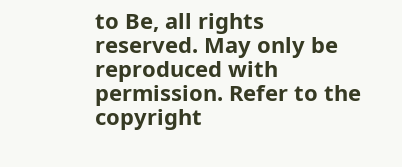to Be, all rights reserved. May only be reproduced with permission. Refer to the copyright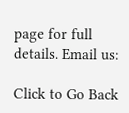page for full details. Email us:

Click to Go Back